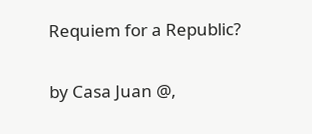Requiem for a Republic?

by Casa Juan @,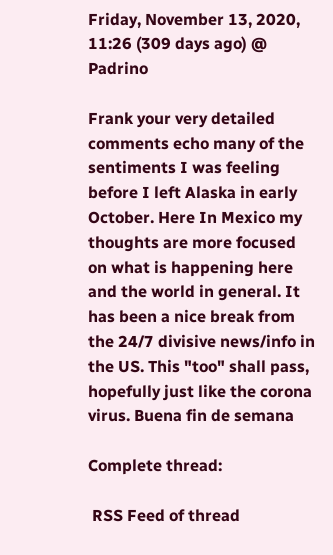Friday, November 13, 2020, 11:26 (309 days ago) @ Padrino

Frank your very detailed comments echo many of the sentiments I was feeling before I left Alaska in early October. Here In Mexico my thoughts are more focused on what is happening here and the world in general. It has been a nice break from the 24/7 divisive news/info in the US. This "too" shall pass, hopefully just like the corona virus. Buena fin de semana

Complete thread:

 RSS Feed of thread